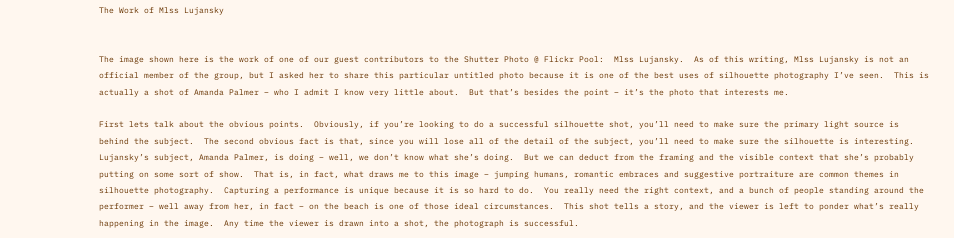The Work of Mlss Lujansky


The image shown here is the work of one of our guest contributors to the Shutter Photo @ Flickr Pool:  Mlss Lujansky.  As of this writing, Mlss Lujansky is not an official member of the group, but I asked her to share this particular untitled photo because it is one of the best uses of silhouette photography I’ve seen.  This is actually a shot of Amanda Palmer – who I admit I know very little about.  But that’s besides the point – it’s the photo that interests me.

First lets talk about the obvious points.  Obviously, if you’re looking to do a successful silhouette shot, you’ll need to make sure the primary light source is behind the subject.  The second obvious fact is that, since you will lose all of the detail of the subject, you’ll need to make sure the silhouette is interesting.  Lujansky’s subject, Amanda Palmer, is doing – well, we don’t know what she’s doing.  But we can deduct from the framing and the visible context that she’s probably putting on some sort of show.  That is, in fact, what draws me to this image – jumping humans, romantic embraces and suggestive portraiture are common themes in silhouette photography.  Capturing a performance is unique because it is so hard to do.  You really need the right context, and a bunch of people standing around the performer – well away from her, in fact – on the beach is one of those ideal circumstances.  This shot tells a story, and the viewer is left to ponder what’s really happening in the image.  Any time the viewer is drawn into a shot, the photograph is successful.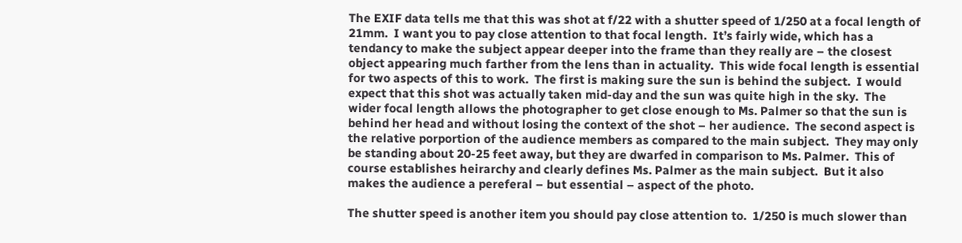The EXIF data tells me that this was shot at f/22 with a shutter speed of 1/250 at a focal length of 21mm.  I want you to pay close attention to that focal length.  It’s fairly wide, which has a tendancy to make the subject appear deeper into the frame than they really are – the closest object appearing much farther from the lens than in actuality.  This wide focal length is essential for two aspects of this to work.  The first is making sure the sun is behind the subject.  I would expect that this shot was actually taken mid-day and the sun was quite high in the sky.  The wider focal length allows the photographer to get close enough to Ms. Palmer so that the sun is behind her head and without losing the context of the shot – her audience.  The second aspect is the relative porportion of the audience members as compared to the main subject.  They may only be standing about 20-25 feet away, but they are dwarfed in comparison to Ms. Palmer.  This of course establishes heirarchy and clearly defines Ms. Palmer as the main subject.  But it also makes the audience a pereferal – but essential – aspect of the photo.

The shutter speed is another item you should pay close attention to.  1/250 is much slower than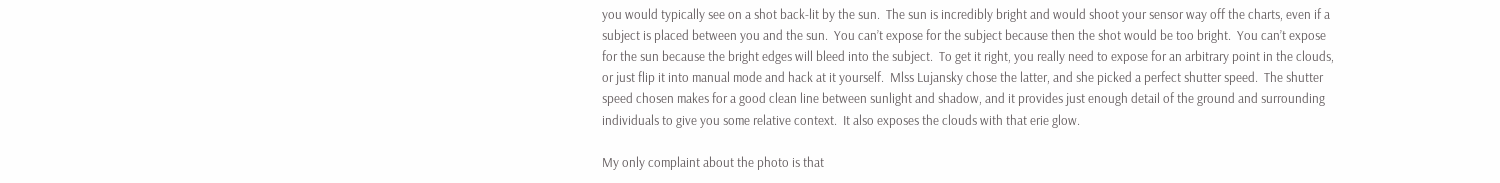you would typically see on a shot back-lit by the sun.  The sun is incredibly bright and would shoot your sensor way off the charts, even if a subject is placed between you and the sun.  You can’t expose for the subject because then the shot would be too bright.  You can’t expose for the sun because the bright edges will bleed into the subject.  To get it right, you really need to expose for an arbitrary point in the clouds, or just flip it into manual mode and hack at it yourself.  Mlss Lujansky chose the latter, and she picked a perfect shutter speed.  The shutter speed chosen makes for a good clean line between sunlight and shadow, and it provides just enough detail of the ground and surrounding individuals to give you some relative context.  It also exposes the clouds with that erie glow.

My only complaint about the photo is that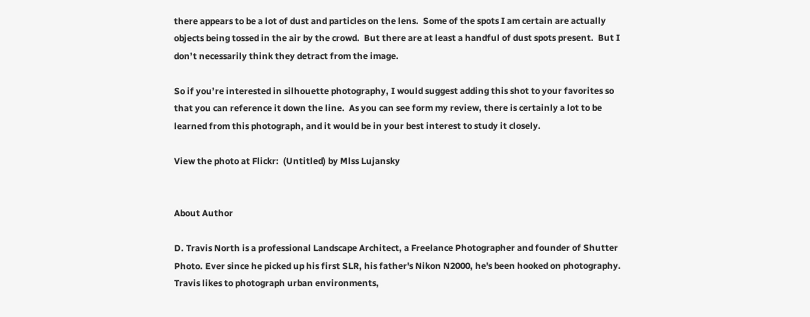there appears to be a lot of dust and particles on the lens.  Some of the spots I am certain are actually objects being tossed in the air by the crowd.  But there are at least a handful of dust spots present.  But I don’t necessarily think they detract from the image.

So if you’re interested in silhouette photography, I would suggest adding this shot to your favorites so that you can reference it down the line.  As you can see form my review, there is certainly a lot to be learned from this photograph, and it would be in your best interest to study it closely.

View the photo at Flickr:  (Untitled) by Mlss Lujansky


About Author

D. Travis North is a professional Landscape Architect, a Freelance Photographer and founder of Shutter Photo. Ever since he picked up his first SLR, his father's Nikon N2000, he's been hooked on photography. Travis likes to photograph urban environments,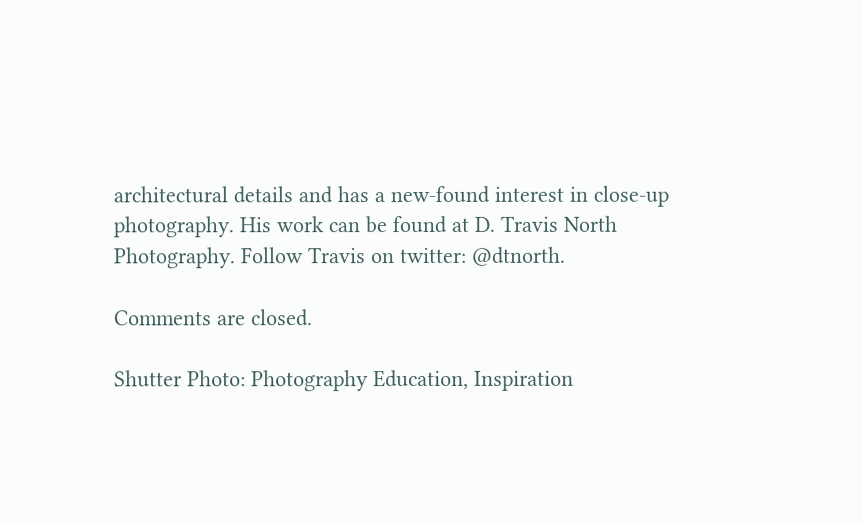architectural details and has a new-found interest in close-up photography. His work can be found at D. Travis North Photography. Follow Travis on twitter: @dtnorth.

Comments are closed.

Shutter Photo: Photography Education, Inspiration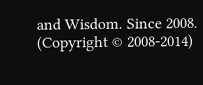and Wisdom. Since 2008. (Copyright © 2008-2014)